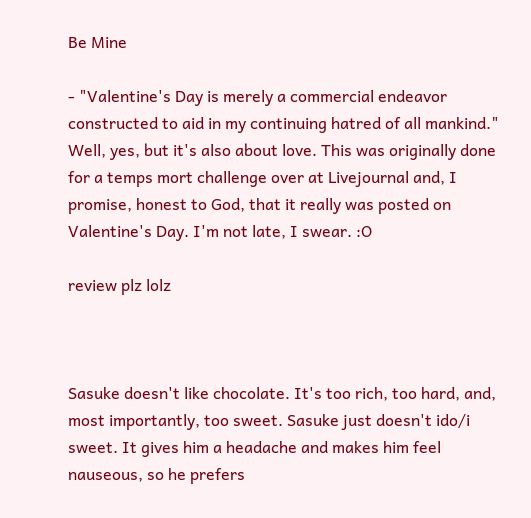Be Mine

- "Valentine's Day is merely a commercial endeavor constructed to aid in my continuing hatred of all mankind." Well, yes, but it's also about love. This was originally done for a temps mort challenge over at Livejournal and, I promise, honest to God, that it really was posted on Valentine's Day. I'm not late, I swear. :O

review plz lolz



Sasuke doesn't like chocolate. It's too rich, too hard, and, most importantly, too sweet. Sasuke just doesn't ido/i sweet. It gives him a headache and makes him feel nauseous, so he prefers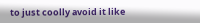to just coolly avoid it like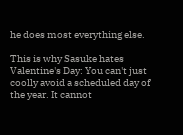he does most everything else.

This is why Sasuke hates Valentine's Day: You can't just coolly avoid a scheduled day of the year. It cannot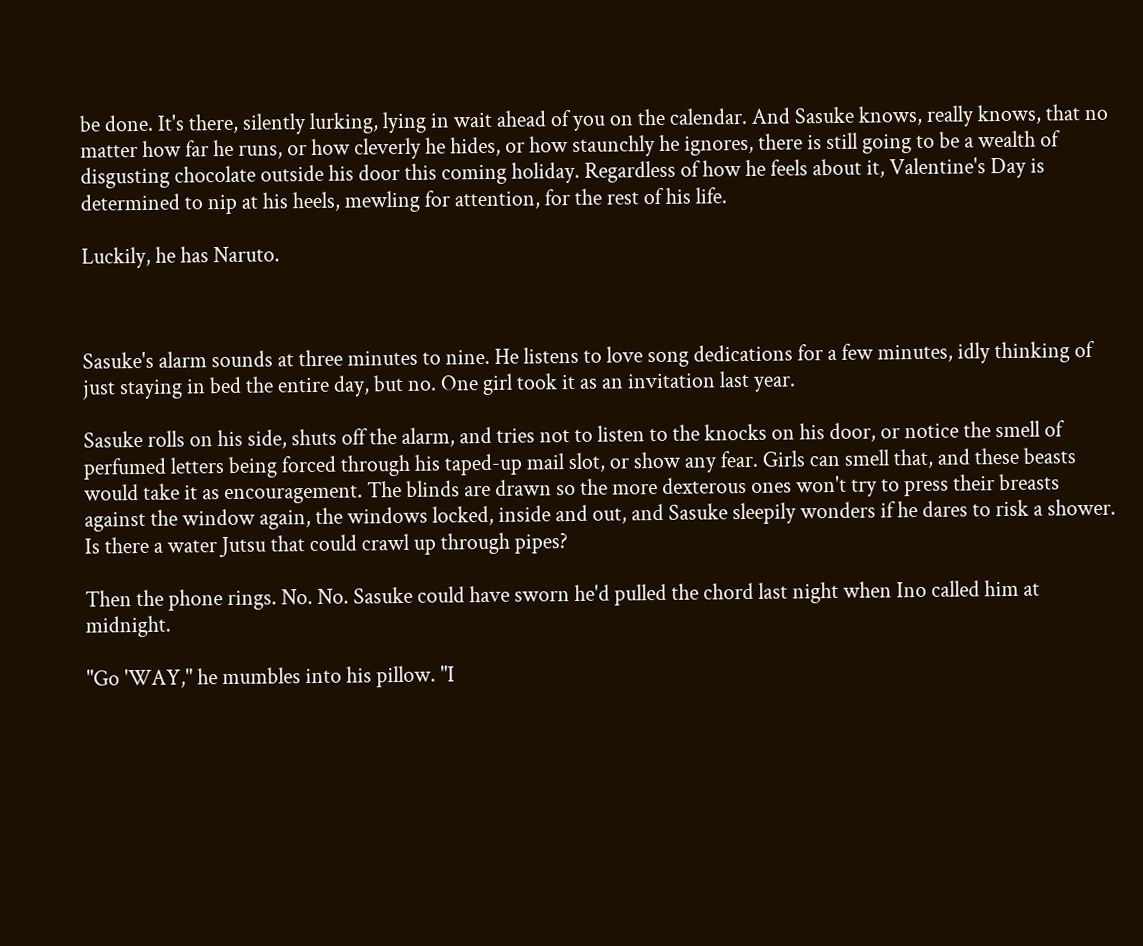be done. It's there, silently lurking, lying in wait ahead of you on the calendar. And Sasuke knows, really knows, that no matter how far he runs, or how cleverly he hides, or how staunchly he ignores, there is still going to be a wealth of disgusting chocolate outside his door this coming holiday. Regardless of how he feels about it, Valentine's Day is determined to nip at his heels, mewling for attention, for the rest of his life.

Luckily, he has Naruto.



Sasuke's alarm sounds at three minutes to nine. He listens to love song dedications for a few minutes, idly thinking of just staying in bed the entire day, but no. One girl took it as an invitation last year.

Sasuke rolls on his side, shuts off the alarm, and tries not to listen to the knocks on his door, or notice the smell of perfumed letters being forced through his taped-up mail slot, or show any fear. Girls can smell that, and these beasts would take it as encouragement. The blinds are drawn so the more dexterous ones won't try to press their breasts against the window again, the windows locked, inside and out, and Sasuke sleepily wonders if he dares to risk a shower. Is there a water Jutsu that could crawl up through pipes?

Then the phone rings. No. No. Sasuke could have sworn he'd pulled the chord last night when Ino called him at midnight.

"Go 'WAY," he mumbles into his pillow. "I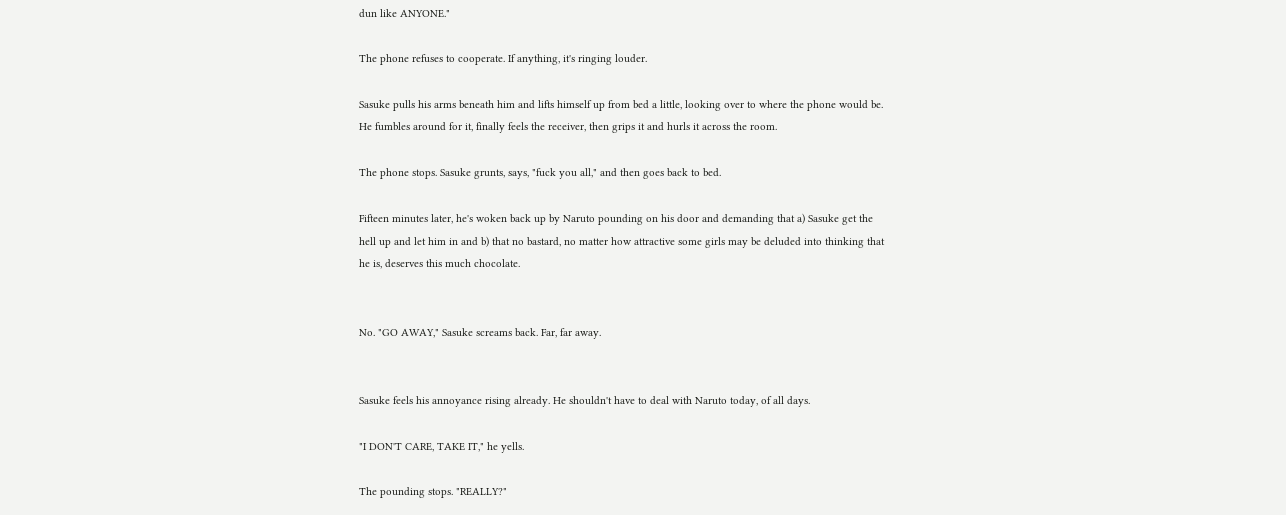dun like ANYONE."

The phone refuses to cooperate. If anything, it's ringing louder.

Sasuke pulls his arms beneath him and lifts himself up from bed a little, looking over to where the phone would be. He fumbles around for it, finally feels the receiver, then grips it and hurls it across the room.

The phone stops. Sasuke grunts, says, "fuck you all," and then goes back to bed.

Fifteen minutes later, he's woken back up by Naruto pounding on his door and demanding that a) Sasuke get the hell up and let him in and b) that no bastard, no matter how attractive some girls may be deluded into thinking that he is, deserves this much chocolate.


No. "GO AWAY," Sasuke screams back. Far, far away.


Sasuke feels his annoyance rising already. He shouldn't have to deal with Naruto today, of all days.

"I DON'T CARE, TAKE IT," he yells.

The pounding stops. "REALLY?"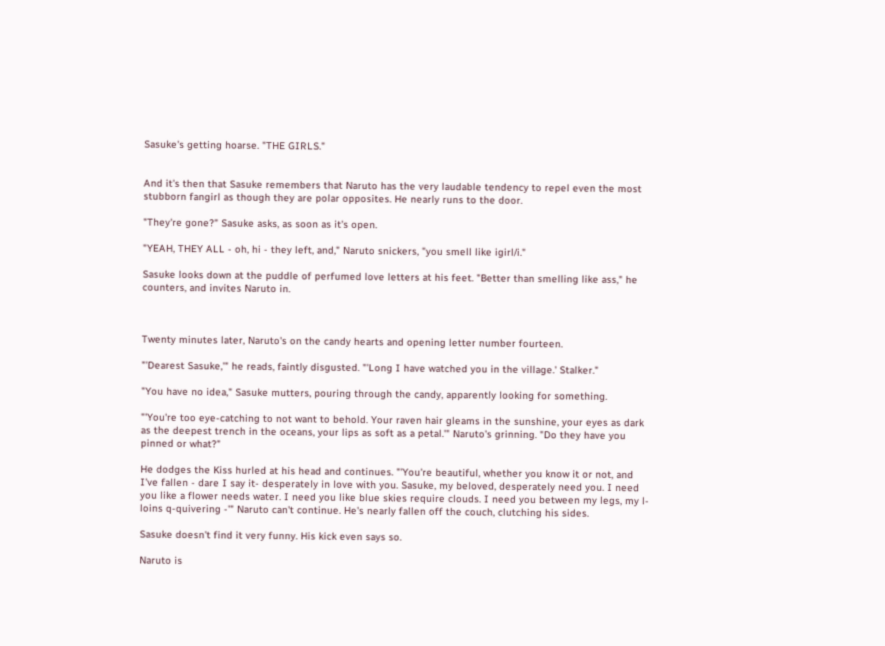Sasuke's getting hoarse. "THE GIRLS."


And it's then that Sasuke remembers that Naruto has the very laudable tendency to repel even the most stubborn fangirl as though they are polar opposites. He nearly runs to the door.

"They're gone?" Sasuke asks, as soon as it's open.

"YEAH, THEY ALL - oh, hi - they left, and," Naruto snickers, "you smell like igirl/i."

Sasuke looks down at the puddle of perfumed love letters at his feet. "Better than smelling like ass," he counters, and invites Naruto in.



Twenty minutes later, Naruto's on the candy hearts and opening letter number fourteen.

"'Dearest Sasuke,'" he reads, faintly disgusted. "'Long I have watched you in the village.' Stalker."

"You have no idea," Sasuke mutters, pouring through the candy, apparently looking for something.

"'You're too eye-catching to not want to behold. Your raven hair gleams in the sunshine, your eyes as dark as the deepest trench in the oceans, your lips as soft as a petal.'" Naruto's grinning. "Do they have you pinned or what?"

He dodges the Kiss hurled at his head and continues. "'You're beautiful, whether you know it or not, and I've fallen - dare I say it- desperately in love with you. Sasuke, my beloved, desperately need you. I need you like a flower needs water. I need you like blue skies require clouds. I need you between my legs, my l-loins q-quivering -'" Naruto can't continue. He's nearly fallen off the couch, clutching his sides.

Sasuke doesn't find it very funny. His kick even says so.

Naruto is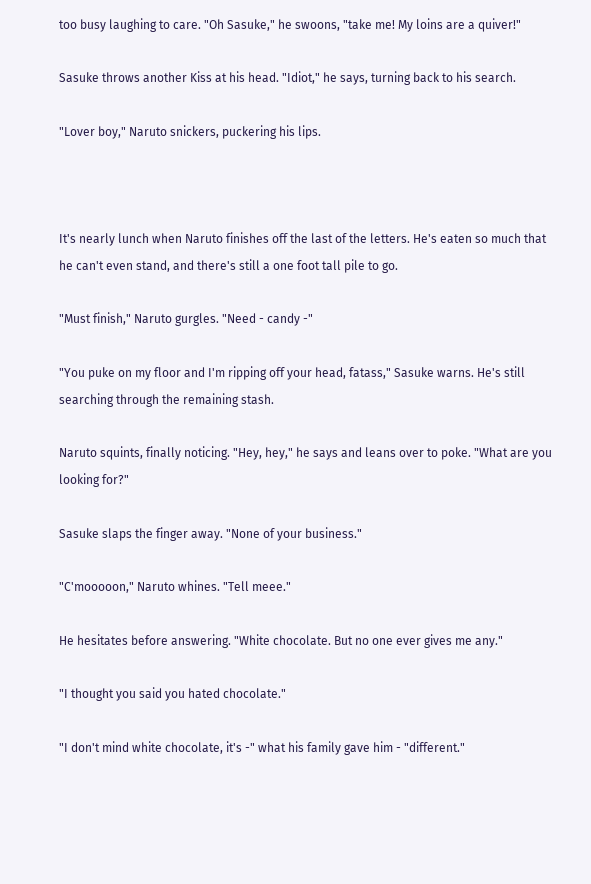too busy laughing to care. "Oh Sasuke," he swoons, "take me! My loins are a quiver!"

Sasuke throws another Kiss at his head. "Idiot," he says, turning back to his search.

"Lover boy," Naruto snickers, puckering his lips.



It's nearly lunch when Naruto finishes off the last of the letters. He's eaten so much that he can't even stand, and there's still a one foot tall pile to go.

"Must finish," Naruto gurgles. "Need - candy -"

"You puke on my floor and I'm ripping off your head, fatass," Sasuke warns. He's still searching through the remaining stash.

Naruto squints, finally noticing. "Hey, hey," he says and leans over to poke. "What are you looking for?"

Sasuke slaps the finger away. "None of your business."

"C'mooooon," Naruto whines. "Tell meee."

He hesitates before answering. "White chocolate. But no one ever gives me any."

"I thought you said you hated chocolate."

"I don't mind white chocolate, it's -" what his family gave him - "different."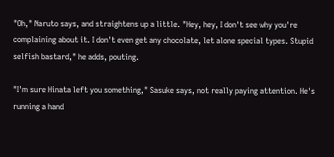"Oh," Naruto says, and straightens up a little. "Hey, hey, I don't see why you're complaining about it. I don't even get any chocolate, let alone special types. Stupid selfish bastard," he adds, pouting.

"I'm sure Hinata left you something," Sasuke says, not really paying attention. He's running a hand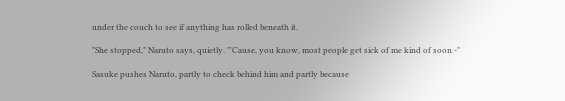under the couch to see if anything has rolled beneath it.

"She stopped," Naruto says, quietly. "'Cause, you know, most people get sick of me kind of soon -"

Sasuke pushes Naruto, partly to check behind him and partly because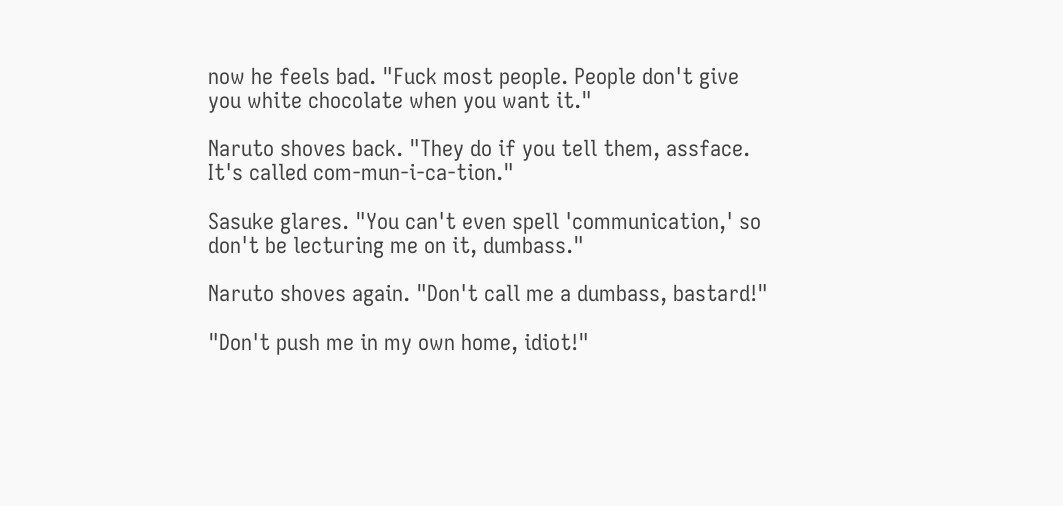now he feels bad. "Fuck most people. People don't give you white chocolate when you want it."

Naruto shoves back. "They do if you tell them, assface. It's called com-mun-i-ca-tion."

Sasuke glares. "You can't even spell 'communication,' so don't be lecturing me on it, dumbass."

Naruto shoves again. "Don't call me a dumbass, bastard!"

"Don't push me in my own home, idiot!"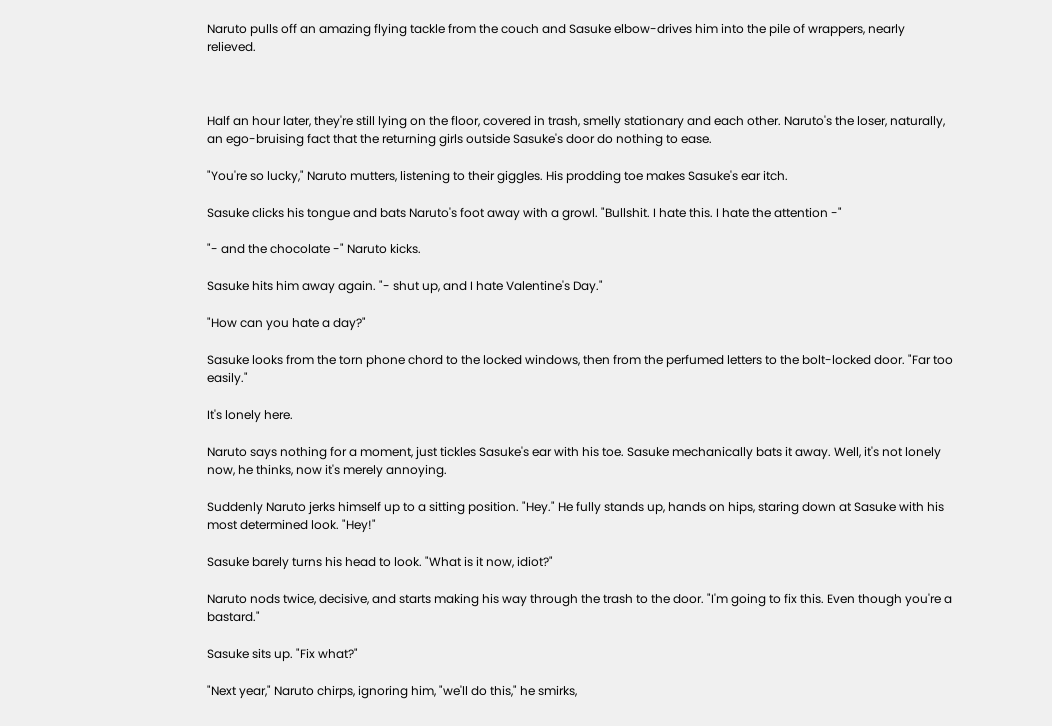Naruto pulls off an amazing flying tackle from the couch and Sasuke elbow-drives him into the pile of wrappers, nearly relieved.



Half an hour later, they're still lying on the floor, covered in trash, smelly stationary and each other. Naruto's the loser, naturally, an ego-bruising fact that the returning girls outside Sasuke's door do nothing to ease.

"You're so lucky," Naruto mutters, listening to their giggles. His prodding toe makes Sasuke's ear itch.

Sasuke clicks his tongue and bats Naruto's foot away with a growl. "Bullshit. I hate this. I hate the attention -"

"- and the chocolate -" Naruto kicks.

Sasuke hits him away again. "- shut up, and I hate Valentine's Day."

"How can you hate a day?"

Sasuke looks from the torn phone chord to the locked windows, then from the perfumed letters to the bolt-locked door. "Far too easily."

It's lonely here.

Naruto says nothing for a moment, just tickles Sasuke's ear with his toe. Sasuke mechanically bats it away. Well, it's not lonely now, he thinks, now it's merely annoying.

Suddenly Naruto jerks himself up to a sitting position. "Hey." He fully stands up, hands on hips, staring down at Sasuke with his most determined look. "Hey!"

Sasuke barely turns his head to look. "What is it now, idiot?"

Naruto nods twice, decisive, and starts making his way through the trash to the door. "I'm going to fix this. Even though you're a bastard."

Sasuke sits up. "Fix what?"

"Next year," Naruto chirps, ignoring him, "we'll do this," he smirks,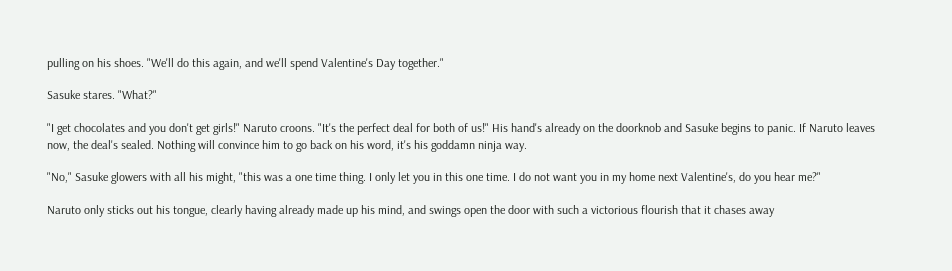pulling on his shoes. "We'll do this again, and we'll spend Valentine's Day together."

Sasuke stares. "What?"

"I get chocolates and you don't get girls!" Naruto croons. "It's the perfect deal for both of us!" His hand's already on the doorknob and Sasuke begins to panic. If Naruto leaves now, the deal's sealed. Nothing will convince him to go back on his word, it's his goddamn ninja way.

"No," Sasuke glowers with all his might, "this was a one time thing. I only let you in this one time. I do not want you in my home next Valentine's, do you hear me?"

Naruto only sticks out his tongue, clearly having already made up his mind, and swings open the door with such a victorious flourish that it chases away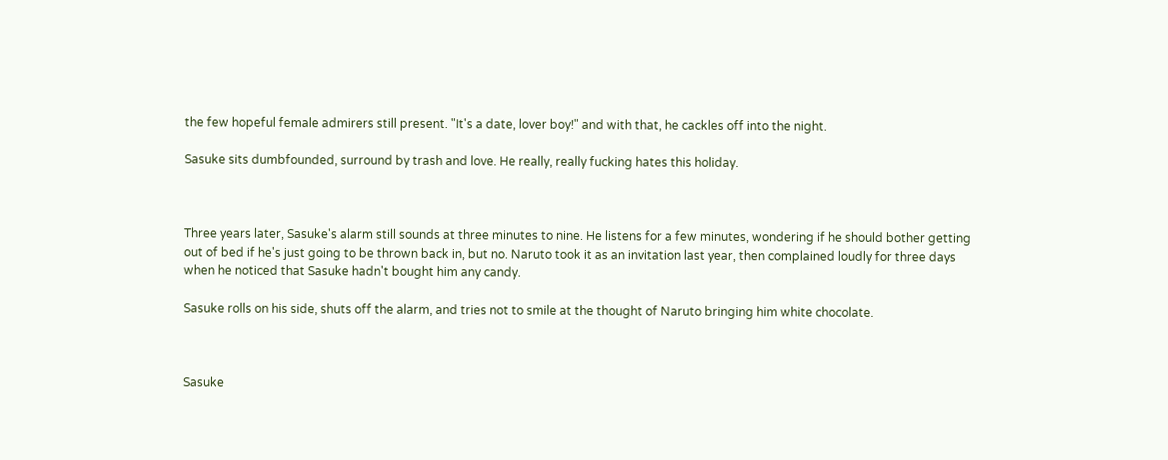the few hopeful female admirers still present. "It's a date, lover boy!" and with that, he cackles off into the night.

Sasuke sits dumbfounded, surround by trash and love. He really, really fucking hates this holiday.



Three years later, Sasuke's alarm still sounds at three minutes to nine. He listens for a few minutes, wondering if he should bother getting out of bed if he's just going to be thrown back in, but no. Naruto took it as an invitation last year, then complained loudly for three days when he noticed that Sasuke hadn't bought him any candy.

Sasuke rolls on his side, shuts off the alarm, and tries not to smile at the thought of Naruto bringing him white chocolate.



Sasuke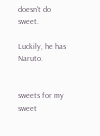doesn't do sweet.

Luckily, he has Naruto.


sweets for my sweet